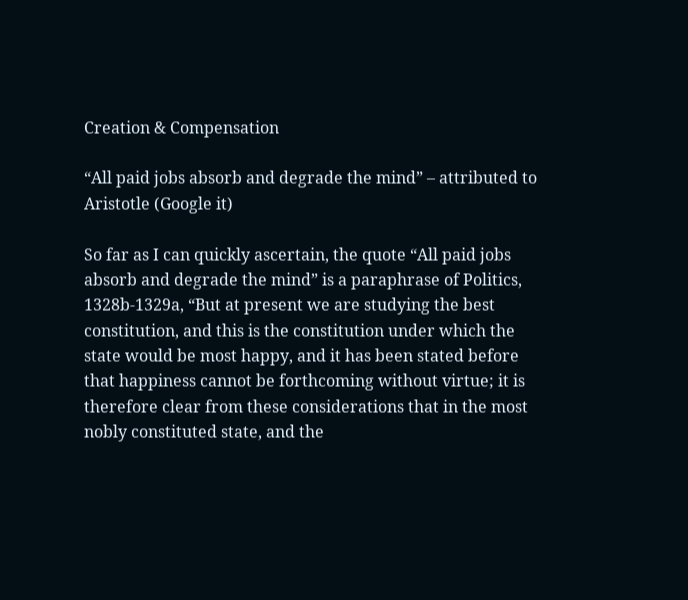Creation & Compensation

“All paid jobs absorb and degrade the mind” – attributed to Aristotle (Google it)

So far as I can quickly ascertain, the quote “All paid jobs absorb and degrade the mind” is a paraphrase of Politics, 1328b-1329a, “But at present we are studying the best constitution, and this is the constitution under which the state would be most happy, and it has been stated before that happiness cannot be forthcoming without virtue; it is therefore clear from these considerations that in the most nobly constituted state, and the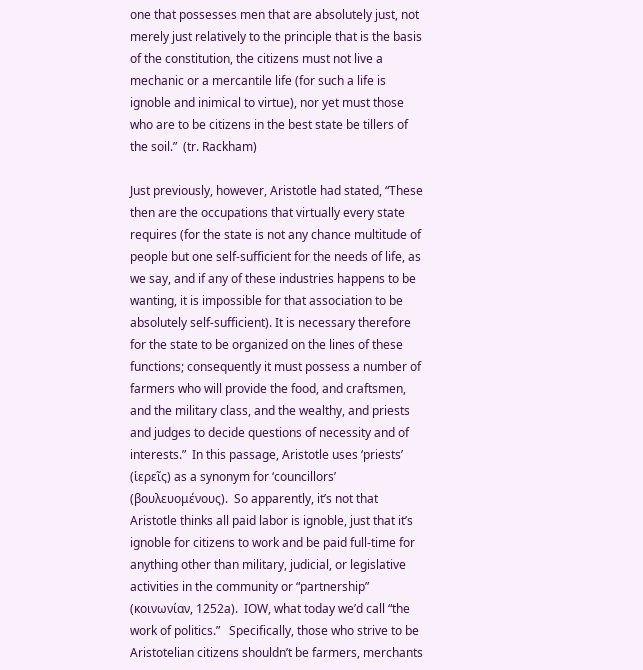one that possesses men that are absolutely just, not merely just relatively to the principle that is the basis of the constitution, the citizens must not live a mechanic or a mercantile life (for such a life is ignoble and inimical to virtue), nor yet must those who are to be citizens in the best state be tillers of the soil.”  (tr. Rackham)

Just previously, however, Aristotle had stated, “These then are the occupations that virtually every state requires (for the state is not any chance multitude of people but one self-sufficient for the needs of life, as we say, and if any of these industries happens to be wanting, it is impossible for that association to be absolutely self-sufficient). It is necessary therefore for the state to be organized on the lines of these functions; consequently it must possess a number of farmers who will provide the food, and craftsmen, and the military class, and the wealthy, and priests and judges to decide questions of necessity and of interests.”  In this passage, Aristotle uses ‘priests’ (ἱερεῖς) as a synonym for ‘councillors’ (βουλευομένους).  So apparently, it’s not that Aristotle thinks all paid labor is ignoble, just that it’s ignoble for citizens to work and be paid full-time for anything other than military, judicial, or legislative activities in the community or “partnership” (κοινωνίαν, 1252a).  IOW, what today we’d call “the work of politics.”   Specifically, those who strive to be Aristotelian citizens shouldn’t be farmers, merchants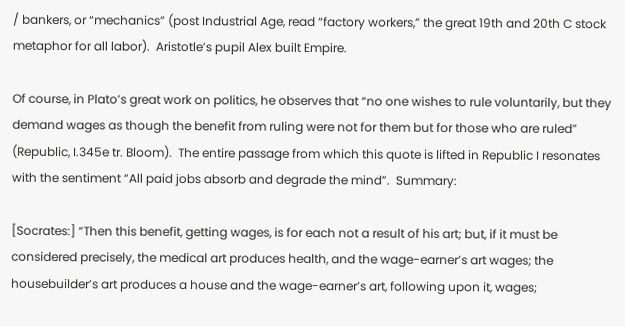/ bankers, or “mechanics” (post Industrial Age, read “factory workers,” the great 19th and 20th C stock metaphor for all labor).  Aristotle’s pupil Alex built Empire.

Of course, in Plato’s great work on politics, he observes that “no one wishes to rule voluntarily, but they demand wages as though the benefit from ruling were not for them but for those who are ruled” (Republic, I.345e tr. Bloom).  The entire passage from which this quote is lifted in Republic I resonates with the sentiment “All paid jobs absorb and degrade the mind”.  Summary:

[Socrates:] “Then this benefit, getting wages, is for each not a result of his art; but, if it must be considered precisely, the medical art produces health, and the wage-earner’s art wages; the housebuilder’s art produces a house and the wage-earner’s art, following upon it, wages;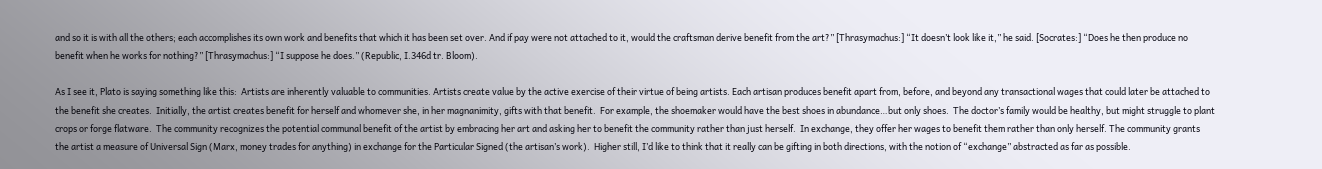and so it is with all the others; each accomplishes its own work and benefits that which it has been set over. And if pay were not attached to it, would the craftsman derive benefit from the art?” [Thrasymachus:] “It doesn’t look like it,” he said. [Socrates:] “Does he then produce no benefit when he works for nothing?” [Thrasymachus:] “I suppose he does.” (Republic, I.346d tr. Bloom).

As I see it, Plato is saying something like this:  Artists are inherently valuable to communities. Artists create value by the active exercise of their virtue of being artists. Each artisan produces benefit apart from, before, and beyond any transactional wages that could later be attached to the benefit she creates.  Initially, the artist creates benefit for herself and whomever she, in her magnanimity, gifts with that benefit.  For example, the shoemaker would have the best shoes in abundance…but only shoes.  The doctor’s family would be healthy, but might struggle to plant crops or forge flatware.  The community recognizes the potential communal benefit of the artist by embracing her art and asking her to benefit the community rather than just herself.  In exchange, they offer her wages to benefit them rather than only herself. The community grants the artist a measure of Universal Sign (Marx, money trades for anything) in exchange for the Particular Signed (the artisan’s work).  Higher still, I’d like to think that it really can be gifting in both directions, with the notion of “exchange” abstracted as far as possible.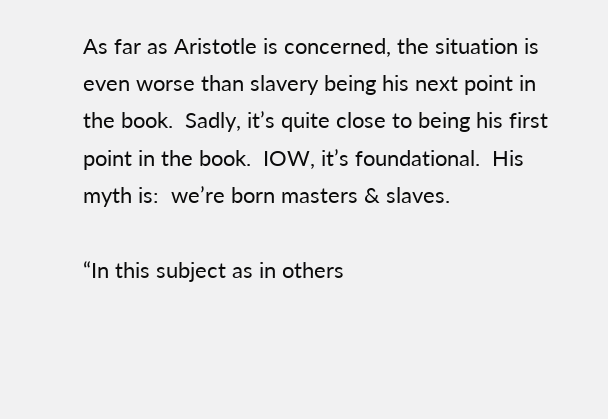As far as Aristotle is concerned, the situation is even worse than slavery being his next point in the book.  Sadly, it’s quite close to being his first point in the book.  IOW, it’s foundational.  His myth is:  we’re born masters & slaves.

“In this subject as in others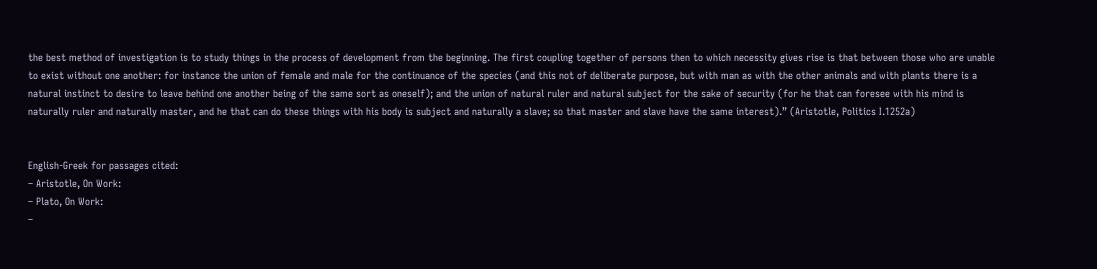the best method of investigation is to study things in the process of development from the beginning. The first coupling together of persons then to which necessity gives rise is that between those who are unable to exist without one another: for instance the union of female and male for the continuance of the species (and this not of deliberate purpose, but with man as with the other animals and with plants there is a natural instinct to desire to leave behind one another being of the same sort as oneself); and the union of natural ruler and natural subject for the sake of security (for he that can foresee with his mind is naturally ruler and naturally master, and he that can do these things with his body is subject and naturally a slave; so that master and slave have the same interest).” (Aristotle, Politics I.1252a)


English-Greek for passages cited:
– Aristotle, On Work:
– Plato, On Work:
–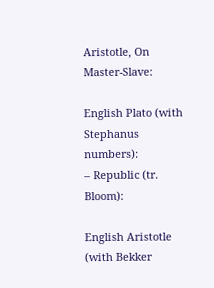Aristotle, On Master-Slave:

English Plato (with Stephanus numbers):
– Republic (tr. Bloom):

English Aristotle (with Bekker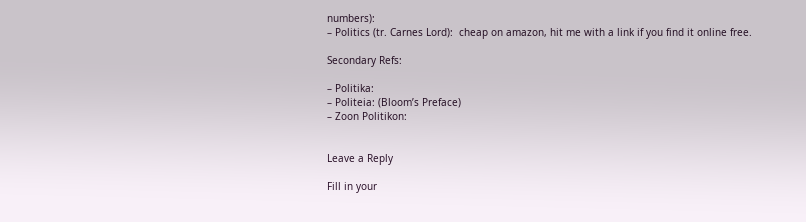numbers):
– Politics (tr. Carnes Lord):  cheap on amazon, hit me with a link if you find it online free.

Secondary Refs:

– Politika:
– Politeia: (Bloom’s Preface)
– Zoon Politikon:


Leave a Reply

Fill in your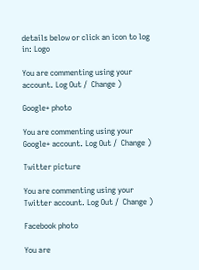details below or click an icon to log in: Logo

You are commenting using your account. Log Out /  Change )

Google+ photo

You are commenting using your Google+ account. Log Out /  Change )

Twitter picture

You are commenting using your Twitter account. Log Out /  Change )

Facebook photo

You are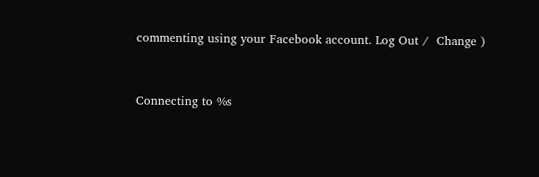commenting using your Facebook account. Log Out /  Change )


Connecting to %s